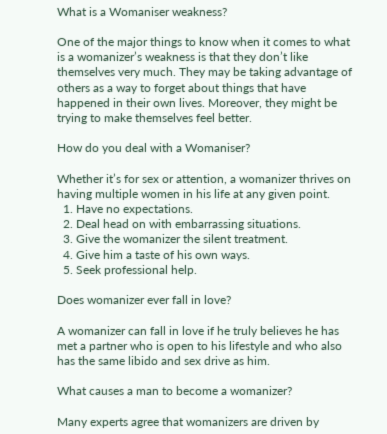What is a Womaniser weakness?

One of the major things to know when it comes to what is a womanizer’s weakness is that they don’t like themselves very much. They may be taking advantage of others as a way to forget about things that have happened in their own lives. Moreover, they might be trying to make themselves feel better.

How do you deal with a Womaniser?

Whether it’s for sex or attention, a womanizer thrives on having multiple women in his life at any given point.
  1. Have no expectations.
  2. Deal head on with embarrassing situations.
  3. Give the womanizer the silent treatment.
  4. Give him a taste of his own ways.
  5. Seek professional help.

Does womanizer ever fall in love?

A womanizer can fall in love if he truly believes he has met a partner who is open to his lifestyle and who also has the same libido and sex drive as him.

What causes a man to become a womanizer?

Many experts agree that womanizers are driven by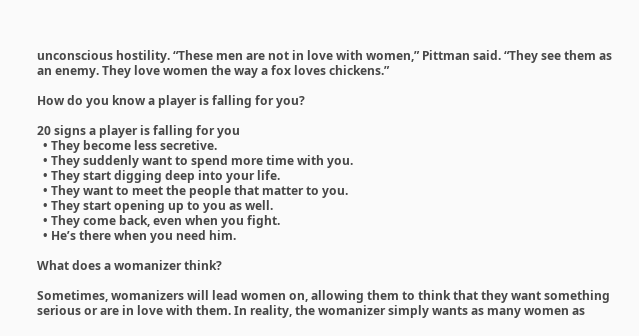unconscious hostility. “These men are not in love with women,” Pittman said. “They see them as an enemy. They love women the way a fox loves chickens.”

How do you know a player is falling for you?

20 signs a player is falling for you
  • They become less secretive.
  • They suddenly want to spend more time with you.
  • They start digging deep into your life.
  • They want to meet the people that matter to you.
  • They start opening up to you as well.
  • They come back, even when you fight.
  • He’s there when you need him.

What does a womanizer think?

Sometimes, womanizers will lead women on, allowing them to think that they want something serious or are in love with them. In reality, the womanizer simply wants as many women as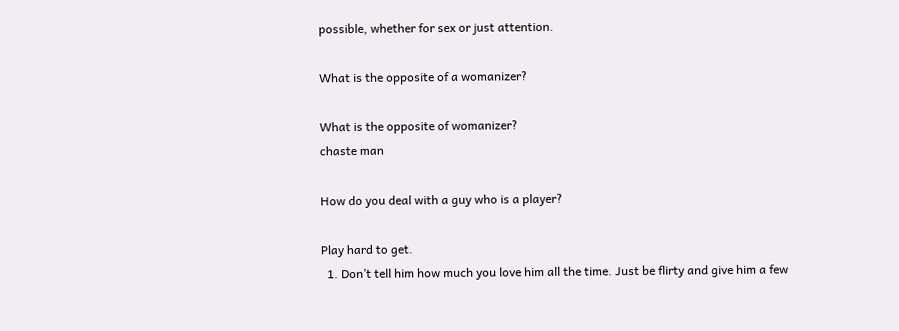possible, whether for sex or just attention.

What is the opposite of a womanizer?

What is the opposite of womanizer?
chaste man

How do you deal with a guy who is a player?

Play hard to get.
  1. Don’t tell him how much you love him all the time. Just be flirty and give him a few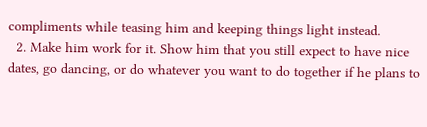compliments while teasing him and keeping things light instead.
  2. Make him work for it. Show him that you still expect to have nice dates, go dancing, or do whatever you want to do together if he plans to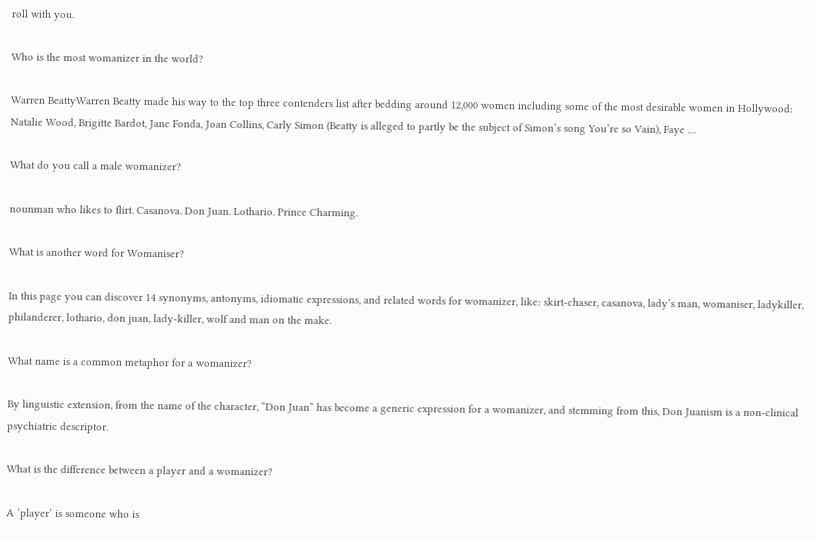roll with you.

Who is the most womanizer in the world?

Warren BeattyWarren Beatty made his way to the top three contenders list after bedding around 12,000 women including some of the most desirable women in Hollywood: Natalie Wood, Brigitte Bardot, Jane Fonda, Joan Collins, Carly Simon (Beatty is alleged to partly be the subject of Simon’s song You’re so Vain), Faye …

What do you call a male womanizer?

nounman who likes to flirt. Casanova. Don Juan. Lothario. Prince Charming.

What is another word for Womaniser?

In this page you can discover 14 synonyms, antonyms, idiomatic expressions, and related words for womanizer, like: skirt-chaser, casanova, lady’s man, womaniser, ladykiller, philanderer, lothario, don juan, lady-killer, wolf and man on the make.

What name is a common metaphor for a womanizer?

By linguistic extension, from the name of the character, “Don Juan” has become a generic expression for a womanizer, and stemming from this, Don Juanism is a non-clinical psychiatric descriptor.

What is the difference between a player and a womanizer?

A ‘player’ is someone who is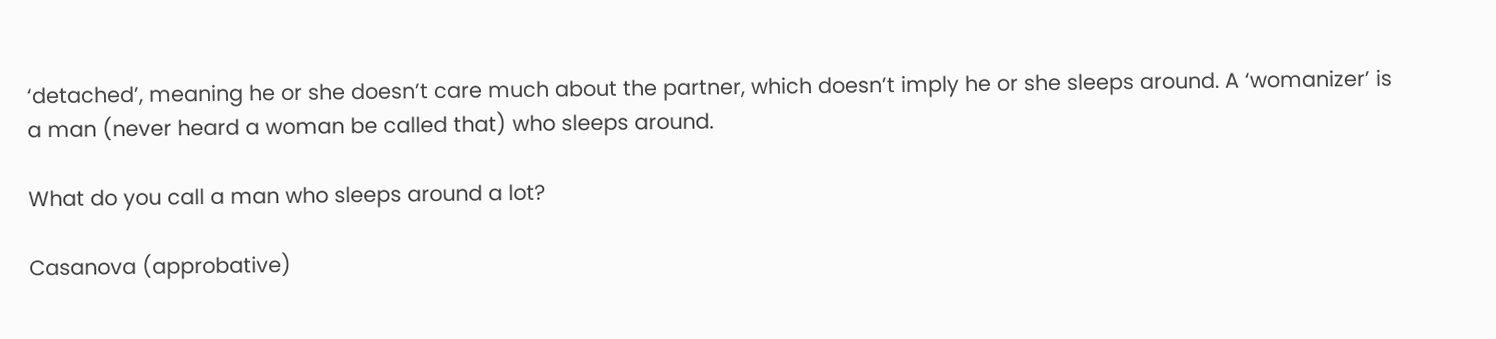‘detached’, meaning he or she doesn’t care much about the partner, which doesn’t imply he or she sleeps around. A ‘womanizer’ is a man (never heard a woman be called that) who sleeps around.

What do you call a man who sleeps around a lot?

Casanova (approbative)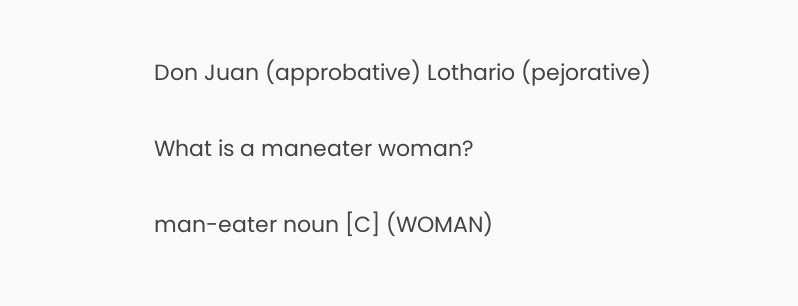Don Juan (approbative) Lothario (pejorative)

What is a maneater woman?

man-eater noun [C] (WOMAN)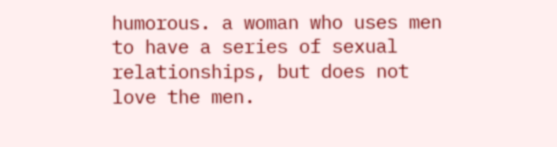humorous. a woman who uses men to have a series of sexual relationships, but does not love the men.